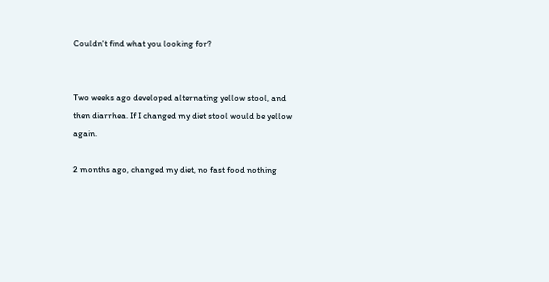Couldn't find what you looking for?


Two weeks ago developed alternating yellow stool, and then diarrhea. If I changed my diet stool would be yellow again.

2 months ago, changed my diet, no fast food nothing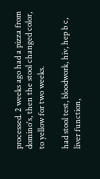processed. 2 weeks ago had a pizza from domino's, then the stool changed color, to yellow for two weeks.

had stool test, bloodwork, hiv, hep b c, liver function,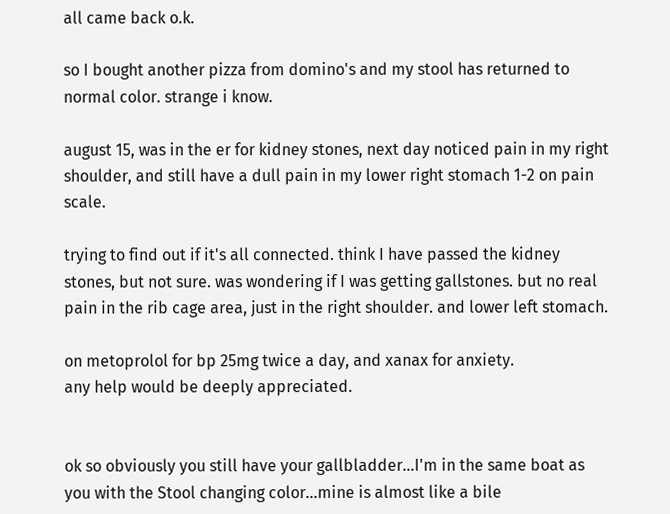all came back o.k.

so I bought another pizza from domino's and my stool has returned to normal color. strange i know.

august 15, was in the er for kidney stones, next day noticed pain in my right shoulder, and still have a dull pain in my lower right stomach 1-2 on pain scale.

trying to find out if it's all connected. think I have passed the kidney stones, but not sure. was wondering if I was getting gallstones. but no real pain in the rib cage area, just in the right shoulder. and lower left stomach.

on metoprolol for bp 25mg twice a day, and xanax for anxiety.
any help would be deeply appreciated.


ok so obviously you still have your gallbladder...I'm in the same boat as you with the Stool changing color...mine is almost like a bile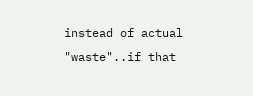instead of actual "waste"..if that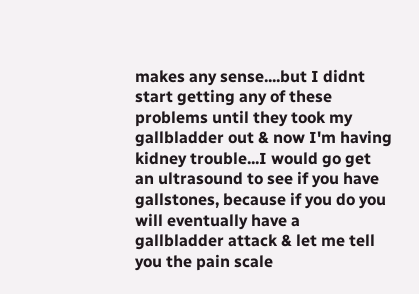makes any sense....but I didnt start getting any of these problems until they took my gallbladder out & now I'm having kidney trouble...I would go get an ultrasound to see if you have gallstones, because if you do you will eventually have a gallbladder attack & let me tell you the pain scale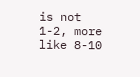is not 1-2, more like 8-10